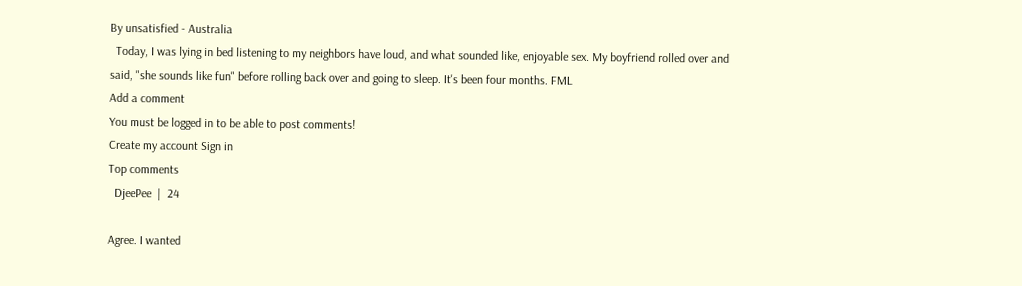By unsatisfied - Australia
  Today, I was lying in bed listening to my neighbors have loud, and what sounded like, enjoyable sex. My boyfriend rolled over and said, "she sounds like fun" before rolling back over and going to sleep. It's been four months. FML
Add a comment
You must be logged in to be able to post comments!
Create my account Sign in
Top comments
  DjeePee  |  24

Agree. I wanted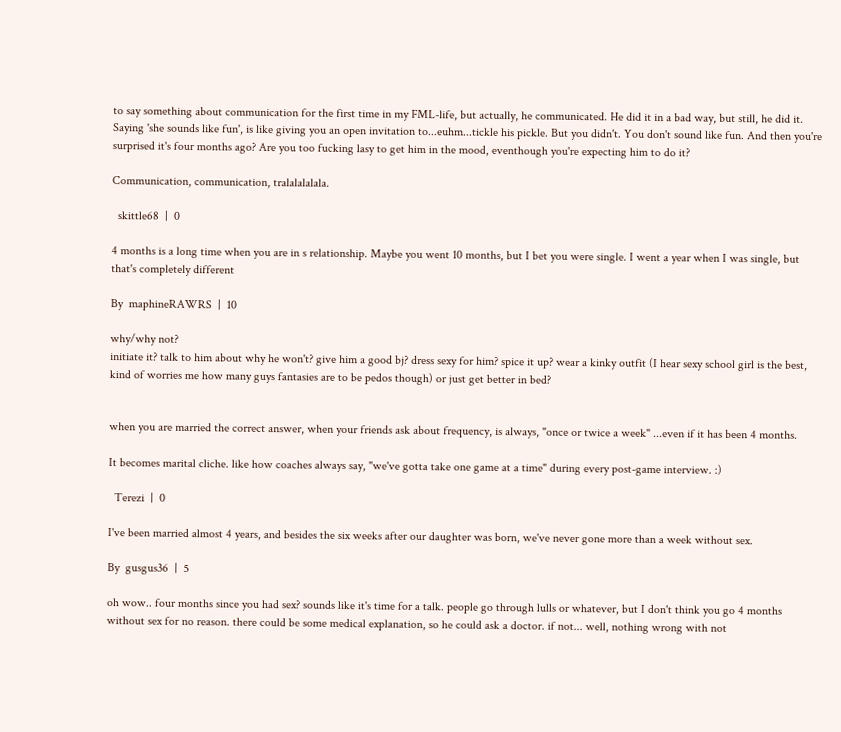to say something about communication for the first time in my FML-life, but actually, he communicated. He did it in a bad way, but still, he did it. Saying 'she sounds like fun', is like giving you an open invitation to...euhm...tickle his pickle. But you didn't. You don't sound like fun. And then you're surprised it's four months ago? Are you too fucking lasy to get him in the mood, eventhough you're expecting him to do it?

Communication, communication, tralalalalala.

  skittle68  |  0

4 months is a long time when you are in s relationship. Maybe you went 10 months, but I bet you were single. I went a year when I was single, but that's completely different

By  maphineRAWRS  |  10

why/why not?
initiate it? talk to him about why he won't? give him a good bj? dress sexy for him? spice it up? wear a kinky outfit (I hear sexy school girl is the best, kind of worries me how many guys fantasies are to be pedos though) or just get better in bed?


when you are married the correct answer, when your friends ask about frequency, is always, "once or twice a week" ...even if it has been 4 months.

It becomes marital cliche. like how coaches always say, "we've gotta take one game at a time" during every post-game interview. :)

  Terezi  |  0

I've been married almost 4 years, and besides the six weeks after our daughter was born, we've never gone more than a week without sex.

By  gusgus36  |  5

oh wow.. four months since you had sex? sounds like it's time for a talk. people go through lulls or whatever, but I don't think you go 4 months without sex for no reason. there could be some medical explanation, so he could ask a doctor. if not... well, nothing wrong with not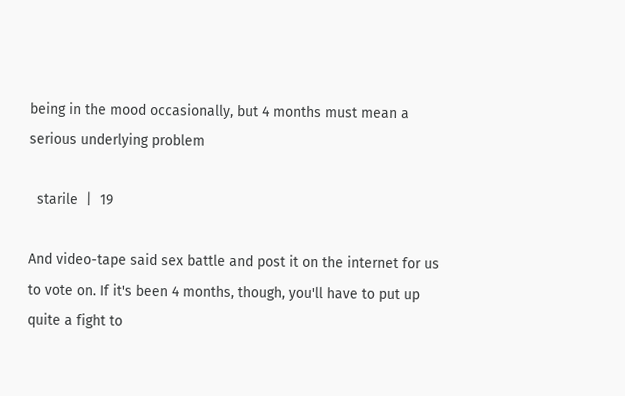being in the mood occasionally, but 4 months must mean a serious underlying problem

  starile  |  19

And video-tape said sex battle and post it on the internet for us to vote on. If it's been 4 months, though, you'll have to put up quite a fight to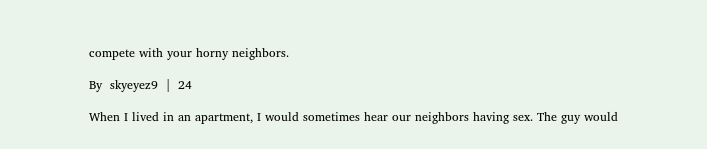compete with your horny neighbors.

By  skyeyez9  |  24

When I lived in an apartment, I would sometimes hear our neighbors having sex. The guy would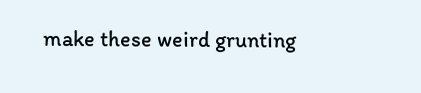make these weird grunting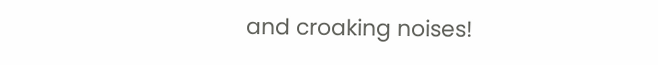and croaking noises!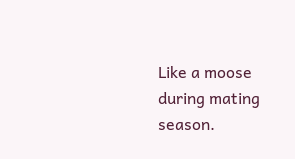Like a moose during mating season.